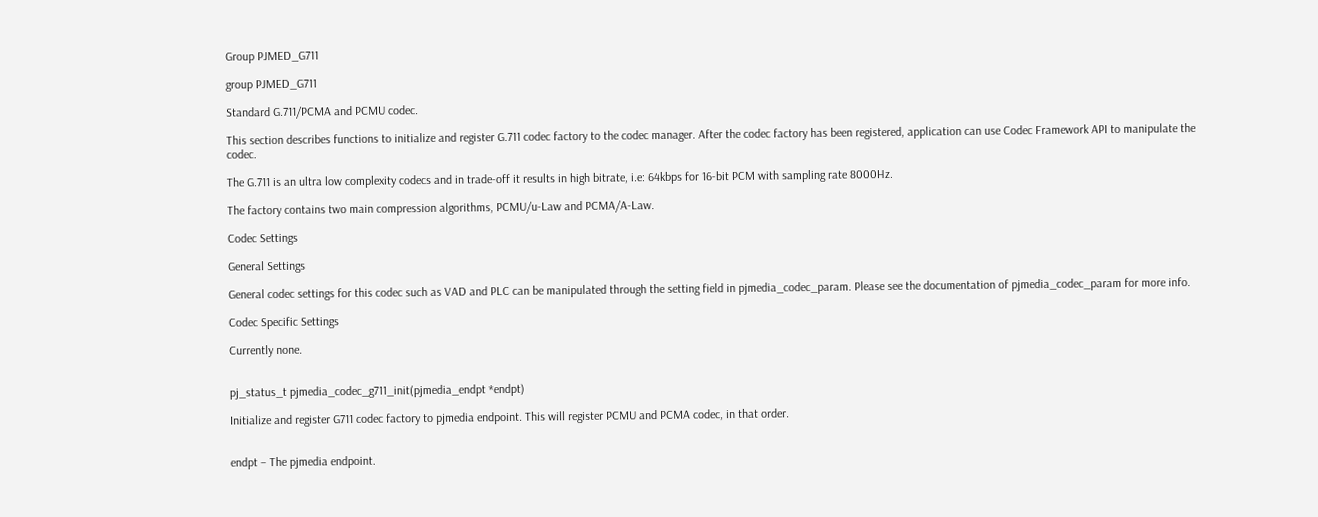Group PJMED_G711

group PJMED_G711

Standard G.711/PCMA and PCMU codec.

This section describes functions to initialize and register G.711 codec factory to the codec manager. After the codec factory has been registered, application can use Codec Framework API to manipulate the codec.

The G.711 is an ultra low complexity codecs and in trade-off it results in high bitrate, i.e: 64kbps for 16-bit PCM with sampling rate 8000Hz.

The factory contains two main compression algorithms, PCMU/u-Law and PCMA/A-Law.

Codec Settings

General Settings

General codec settings for this codec such as VAD and PLC can be manipulated through the setting field in pjmedia_codec_param. Please see the documentation of pjmedia_codec_param for more info.

Codec Specific Settings

Currently none.


pj_status_t pjmedia_codec_g711_init(pjmedia_endpt *endpt)

Initialize and register G711 codec factory to pjmedia endpoint. This will register PCMU and PCMA codec, in that order.


endpt – The pjmedia endpoint.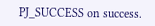PJ_SUCCESS on success.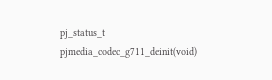pj_status_t pjmedia_codec_g711_deinit(void)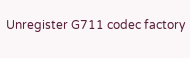Unregister G711 codec factory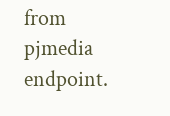from pjmedia endpoint.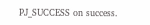PJ_SUCCESS on success.